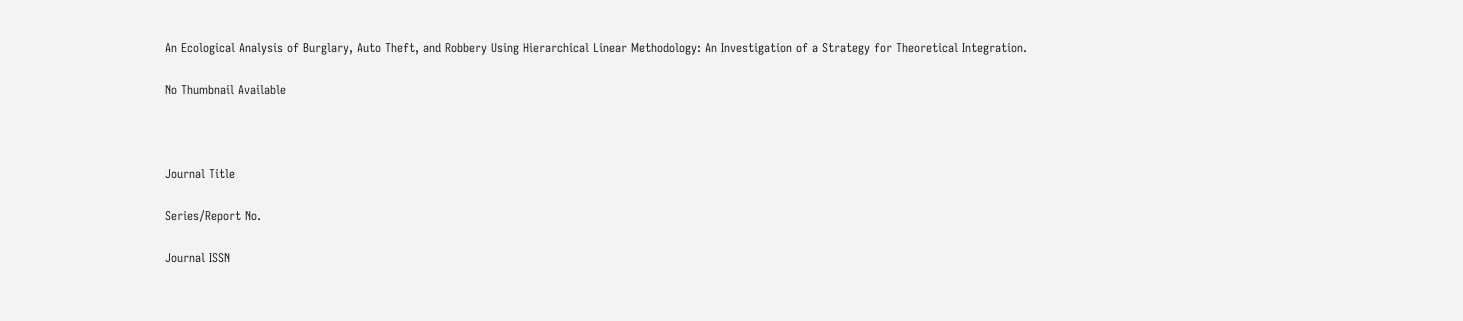An Ecological Analysis of Burglary, Auto Theft, and Robbery Using Hierarchical Linear Methodology: An Investigation of a Strategy for Theoretical Integration.

No Thumbnail Available



Journal Title

Series/Report No.

Journal ISSN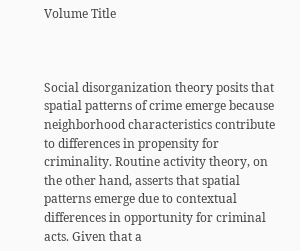Volume Title



Social disorganization theory posits that spatial patterns of crime emerge because neighborhood characteristics contribute to differences in propensity for criminality. Routine activity theory, on the other hand, asserts that spatial patterns emerge due to contextual differences in opportunity for criminal acts. Given that a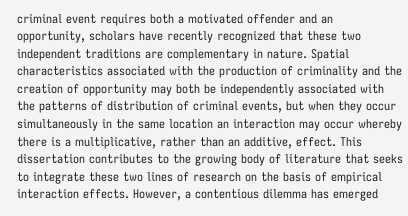criminal event requires both a motivated offender and an opportunity, scholars have recently recognized that these two independent traditions are complementary in nature. Spatial characteristics associated with the production of criminality and the creation of opportunity may both be independently associated with the patterns of distribution of criminal events, but when they occur simultaneously in the same location an interaction may occur whereby there is a multiplicative, rather than an additive, effect. This dissertation contributes to the growing body of literature that seeks to integrate these two lines of research on the basis of empirical interaction effects. However, a contentious dilemma has emerged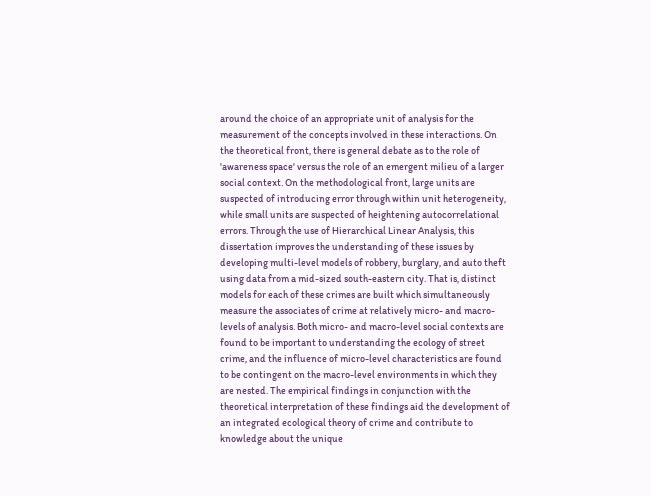around the choice of an appropriate unit of analysis for the measurement of the concepts involved in these interactions. On the theoretical front, there is general debate as to the role of 'awareness space' versus the role of an emergent milieu of a larger social context. On the methodological front, large units are suspected of introducing error through within unit heterogeneity, while small units are suspected of heightening autocorrelational errors. Through the use of Hierarchical Linear Analysis, this dissertation improves the understanding of these issues by developing multi-level models of robbery, burglary, and auto theft using data from a mid-sized south-eastern city. That is, distinct models for each of these crimes are built which simultaneously measure the associates of crime at relatively micro- and macro-levels of analysis. Both micro- and macro-level social contexts are found to be important to understanding the ecology of street crime, and the influence of micro-level characteristics are found to be contingent on the macro-level environments in which they are nested. The empirical findings in conjunction with the theoretical interpretation of these findings aid the development of an integrated ecological theory of crime and contribute to knowledge about the unique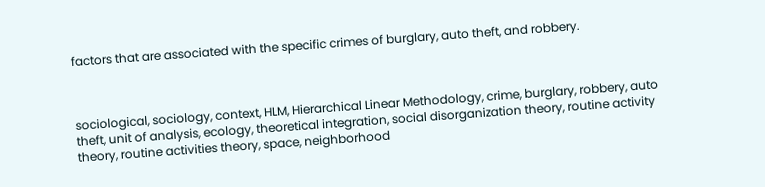factors that are associated with the specific crimes of burglary, auto theft, and robbery.



sociological, sociology, context, HLM, Hierarchical Linear Methodology, crime, burglary, robbery, auto theft, unit of analysis, ecology, theoretical integration, social disorganization theory, routine activity theory, routine activities theory, space, neighborhood